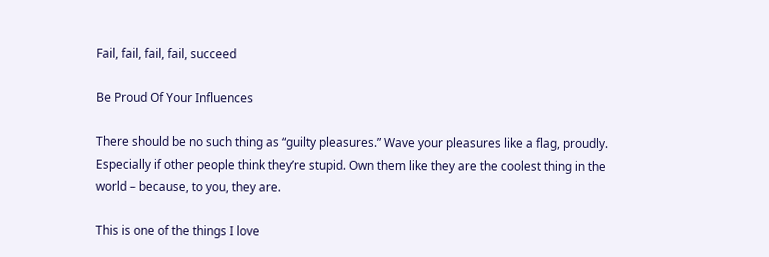Fail, fail, fail, fail, succeed

Be Proud Of Your Influences

There should be no such thing as “guilty pleasures.” Wave your pleasures like a flag, proudly. Especially if other people think they’re stupid. Own them like they are the coolest thing in the world – because, to you, they are.

This is one of the things I love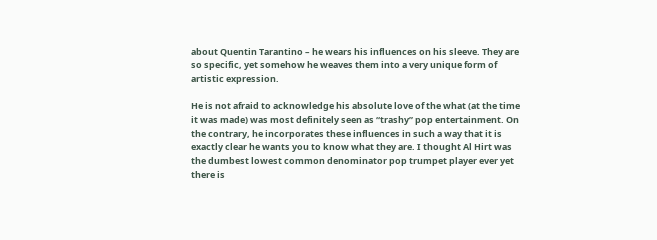about Quentin Tarantino – he wears his influences on his sleeve. They are so specific, yet somehow he weaves them into a very unique form of artistic expression.

He is not afraid to acknowledge his absolute love of the what (at the time it was made) was most definitely seen as “trashy” pop entertainment. On the contrary, he incorporates these influences in such a way that it is exactly clear he wants you to know what they are. I thought Al Hirt was the dumbest lowest common denominator pop trumpet player ever yet there is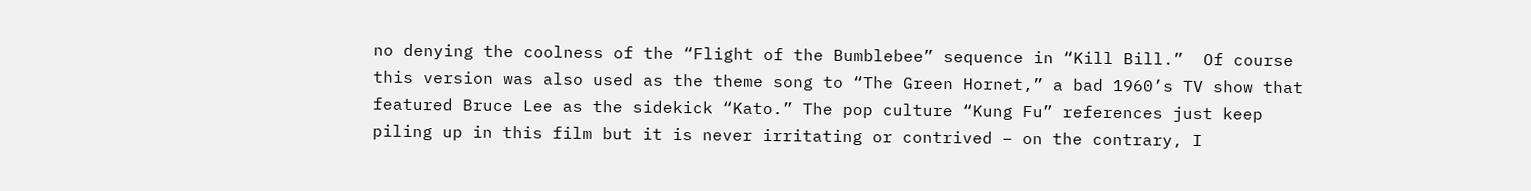no denying the coolness of the “Flight of the Bumblebee” sequence in “Kill Bill.”  Of course this version was also used as the theme song to “The Green Hornet,” a bad 1960’s TV show that featured Bruce Lee as the sidekick “Kato.” The pop culture “Kung Fu” references just keep piling up in this film but it is never irritating or contrived – on the contrary, I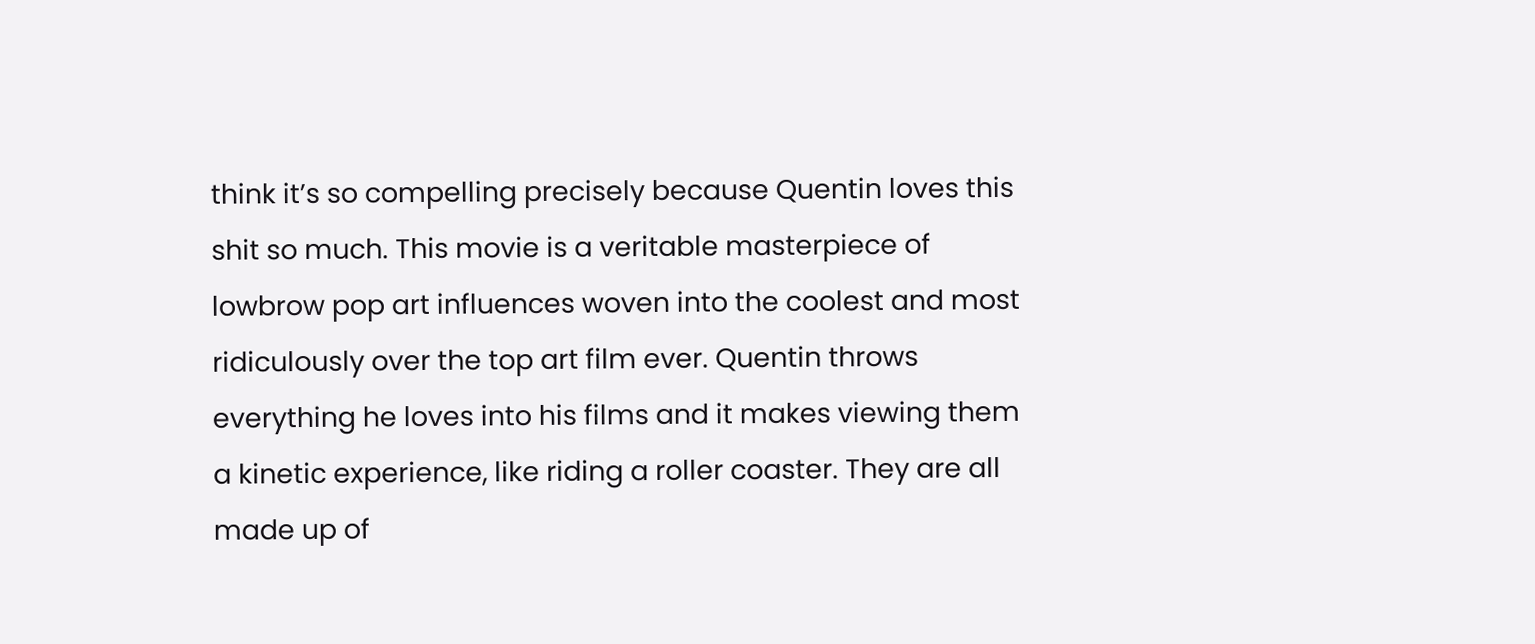think it’s so compelling precisely because Quentin loves this shit so much. This movie is a veritable masterpiece of lowbrow pop art influences woven into the coolest and most ridiculously over the top art film ever. Quentin throws everything he loves into his films and it makes viewing them a kinetic experience, like riding a roller coaster. They are all made up of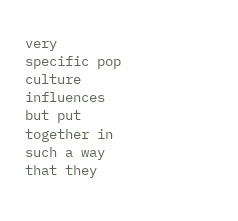very specific pop culture influences but put together in such a way that they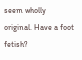seem wholly original. Have a foot fetish?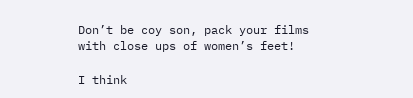Don’t be coy son, pack your films with close ups of women’s feet!

I think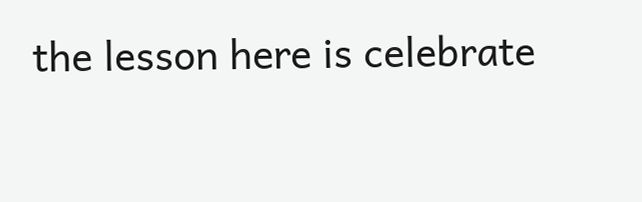the lesson here is celebrate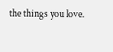the things you love.